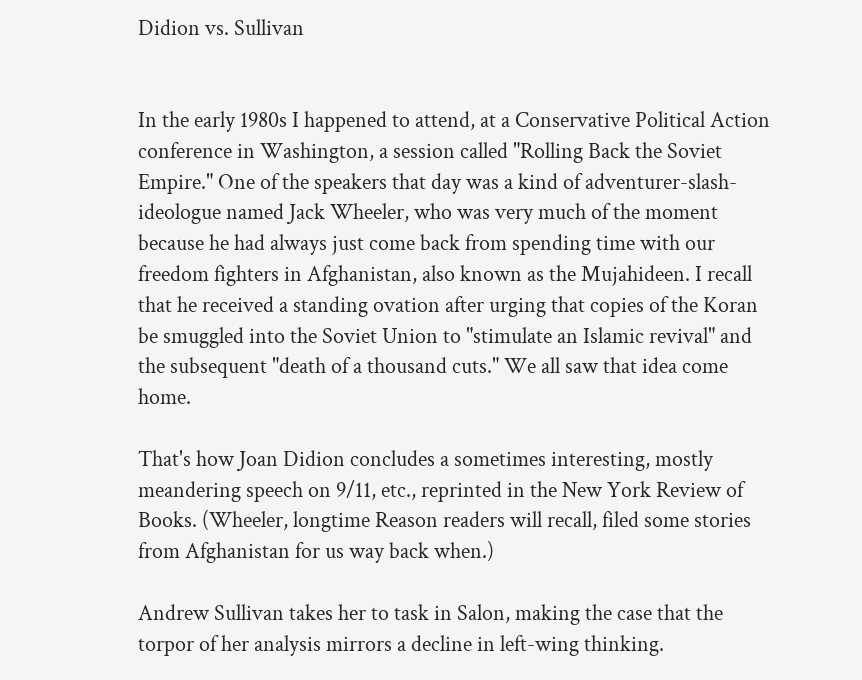Didion vs. Sullivan


In the early 1980s I happened to attend, at a Conservative Political Action conference in Washington, a session called "Rolling Back the Soviet Empire." One of the speakers that day was a kind of adventurer-slash-ideologue named Jack Wheeler, who was very much of the moment because he had always just come back from spending time with our freedom fighters in Afghanistan, also known as the Mujahideen. I recall that he received a standing ovation after urging that copies of the Koran be smuggled into the Soviet Union to "stimulate an Islamic revival" and the subsequent "death of a thousand cuts." We all saw that idea come home.

That's how Joan Didion concludes a sometimes interesting, mostly meandering speech on 9/11, etc., reprinted in the New York Review of Books. (Wheeler, longtime Reason readers will recall, filed some stories from Afghanistan for us way back when.)

Andrew Sullivan takes her to task in Salon, making the case that the torpor of her analysis mirrors a decline in left-wing thinking.